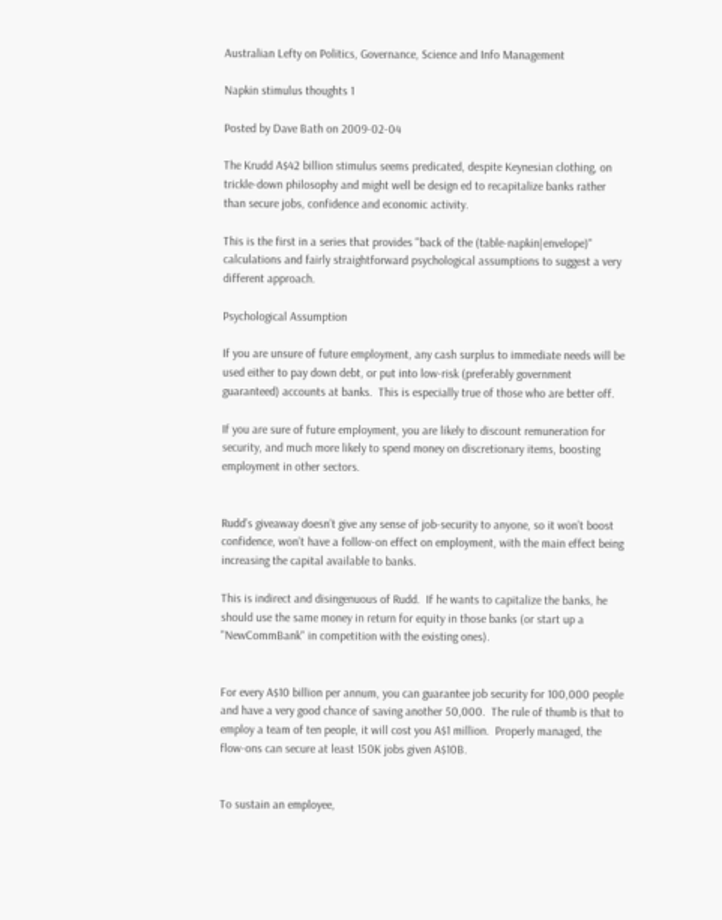Australian Lefty on Politics, Governance, Science and Info Management

Napkin stimulus thoughts 1

Posted by Dave Bath on 2009-02-04

The Krudd A$42 billion stimulus seems predicated, despite Keynesian clothing, on trickle-down philosophy and might well be design ed to recapitalize banks rather than secure jobs, confidence and economic activity.

This is the first in a series that provides "back of the (table-napkin|envelope)" calculations and fairly straightforward psychological assumptions to suggest a very different approach.

Psychological Assumption

If you are unsure of future employment, any cash surplus to immediate needs will be used either to pay down debt, or put into low-risk (preferably government guaranteed) accounts at banks.  This is especially true of those who are better off.

If you are sure of future employment, you are likely to discount remuneration for security, and much more likely to spend money on discretionary items, boosting employment in other sectors.


Rudd’s giveaway doesn’t give any sense of job-security to anyone, so it won’t boost confidence, won’t have a follow-on effect on employment, with the main effect being increasing the capital available to banks.

This is indirect and disingenuous of Rudd.  If he wants to capitalize the banks, he should use the same money in return for equity in those banks (or start up a "NewCommBank" in competition with the existing ones).


For every A$10 billion per annum, you can guarantee job security for 100,000 people and have a very good chance of saving another 50,000.  The rule of thumb is that to employ a team of ten people, it will cost you A$1 million.  Properly managed, the flow-ons can secure at least 150K jobs given A$10B.


To sustain an employee,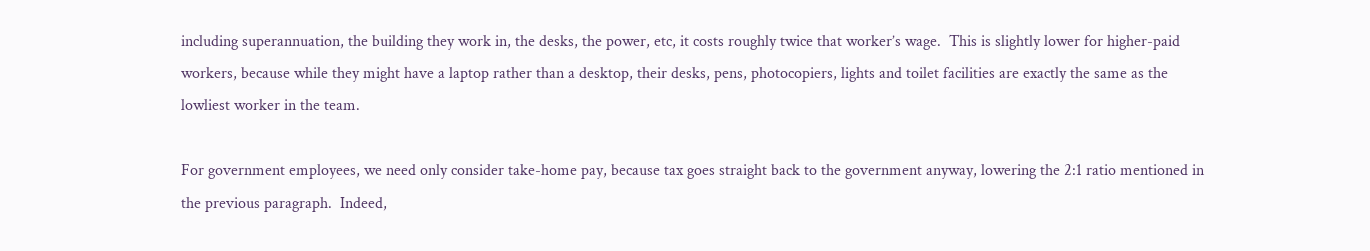including superannuation, the building they work in, the desks, the power, etc, it costs roughly twice that worker’s wage.  This is slightly lower for higher-paid workers, because while they might have a laptop rather than a desktop, their desks, pens, photocopiers, lights and toilet facilities are exactly the same as the lowliest worker in the team.

For government employees, we need only consider take-home pay, because tax goes straight back to the government anyway, lowering the 2:1 ratio mentioned in the previous paragraph.  Indeed,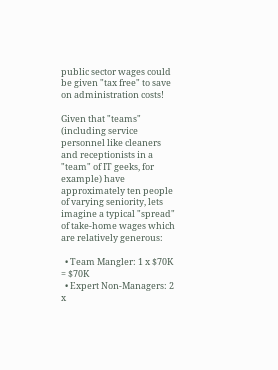public sector wages could be given "tax free" to save on administration costs!

Given that "teams" (including service personnel like cleaners and receptionists in a "team" of IT geeks, for example) have approximately ten people of varying seniority, lets imagine a typical "spread" of take-home wages which are relatively generous:

  • Team Mangler: 1 x $70K = $70K
  • Expert Non-Managers: 2 x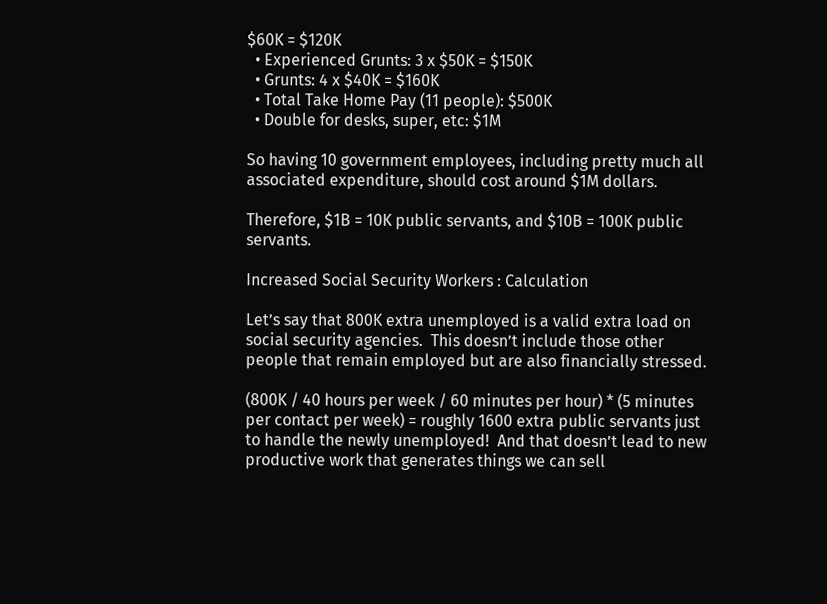$60K = $120K
  • Experienced Grunts: 3 x $50K = $150K
  • Grunts: 4 x $40K = $160K
  • Total Take Home Pay (11 people): $500K
  • Double for desks, super, etc: $1M

So having 10 government employees, including pretty much all associated expenditure, should cost around $1M dollars.

Therefore, $1B = 10K public servants, and $10B = 100K public servants.

Increased Social Security Workers : Calculation

Let’s say that 800K extra unemployed is a valid extra load on social security agencies.  This doesn’t include those other people that remain employed but are also financially stressed.

(800K / 40 hours per week / 60 minutes per hour) * (5 minutes per contact per week) = roughly 1600 extra public servants just to handle the newly unemployed!  And that doesn’t lead to new productive work that generates things we can sell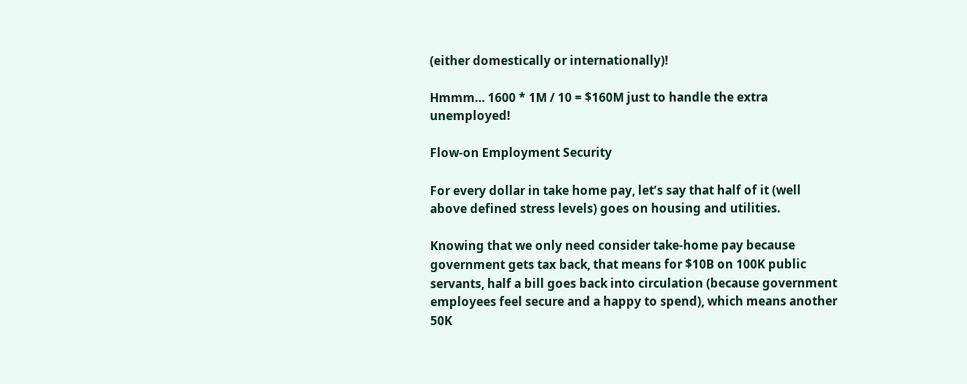(either domestically or internationally)!

Hmmm… 1600 * 1M / 10 = $160M just to handle the extra unemployed!

Flow-on Employment Security

For every dollar in take home pay, let’s say that half of it (well above defined stress levels) goes on housing and utilities.

Knowing that we only need consider take-home pay because government gets tax back, that means for $10B on 100K public servants, half a bill goes back into circulation (because government employees feel secure and a happy to spend), which means another 50K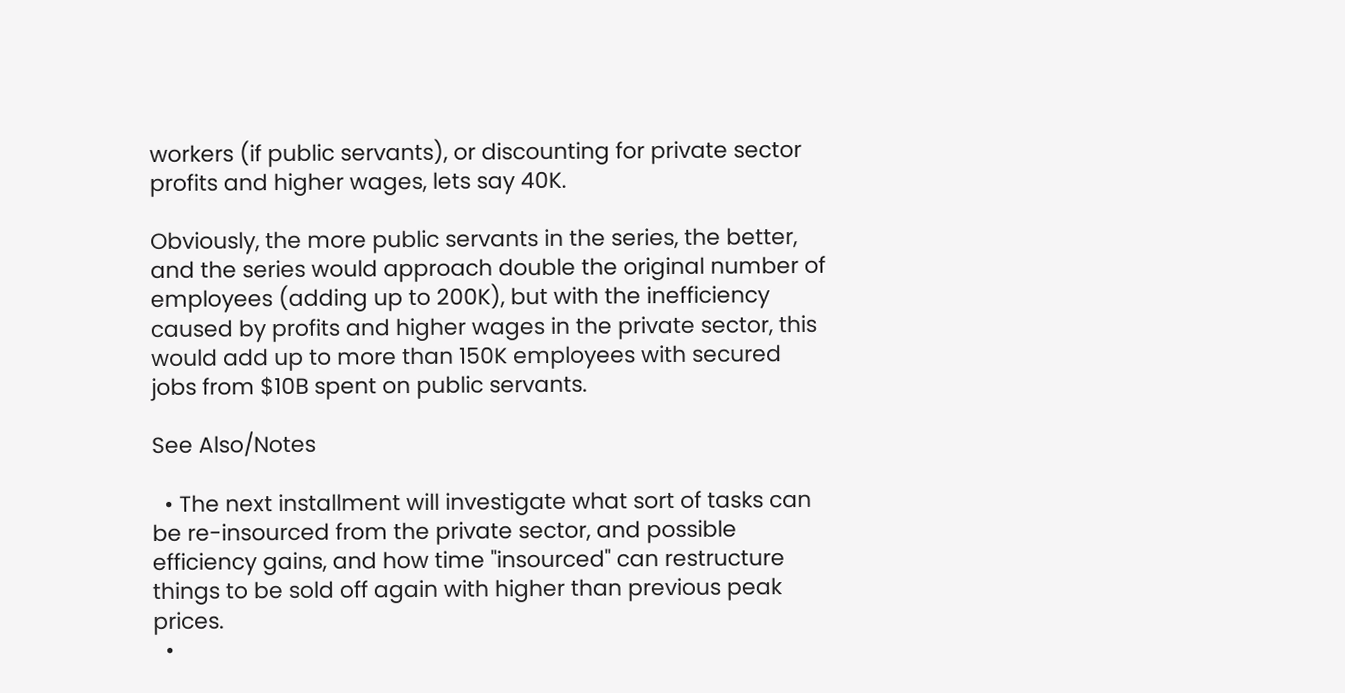workers (if public servants), or discounting for private sector profits and higher wages, lets say 40K.

Obviously, the more public servants in the series, the better, and the series would approach double the original number of employees (adding up to 200K), but with the inefficiency caused by profits and higher wages in the private sector, this would add up to more than 150K employees with secured jobs from $10B spent on public servants.

See Also/Notes

  • The next installment will investigate what sort of tasks can be re-insourced from the private sector, and possible efficiency gains, and how time "insourced" can restructure things to be sold off again with higher than previous peak prices.
  •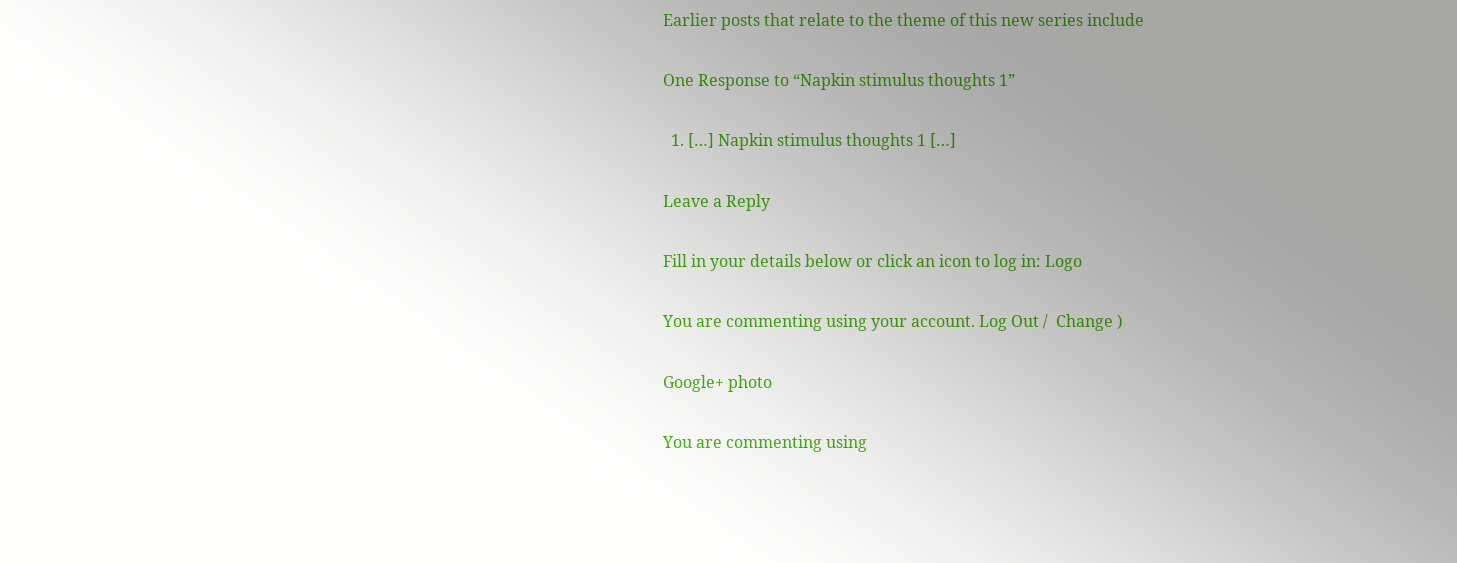Earlier posts that relate to the theme of this new series include

One Response to “Napkin stimulus thoughts 1”

  1. […] Napkin stimulus thoughts 1 […]

Leave a Reply

Fill in your details below or click an icon to log in: Logo

You are commenting using your account. Log Out /  Change )

Google+ photo

You are commenting using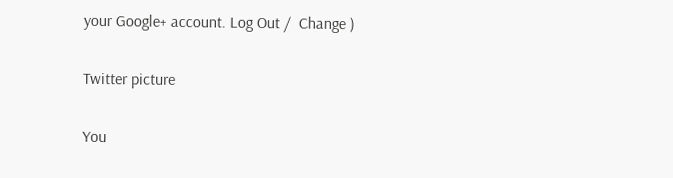your Google+ account. Log Out /  Change )

Twitter picture

You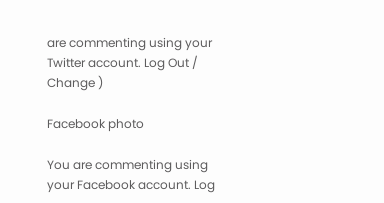are commenting using your Twitter account. Log Out /  Change )

Facebook photo

You are commenting using your Facebook account. Log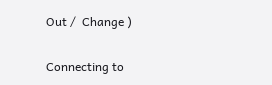Out /  Change )


Connecting to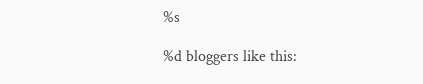%s

%d bloggers like this: